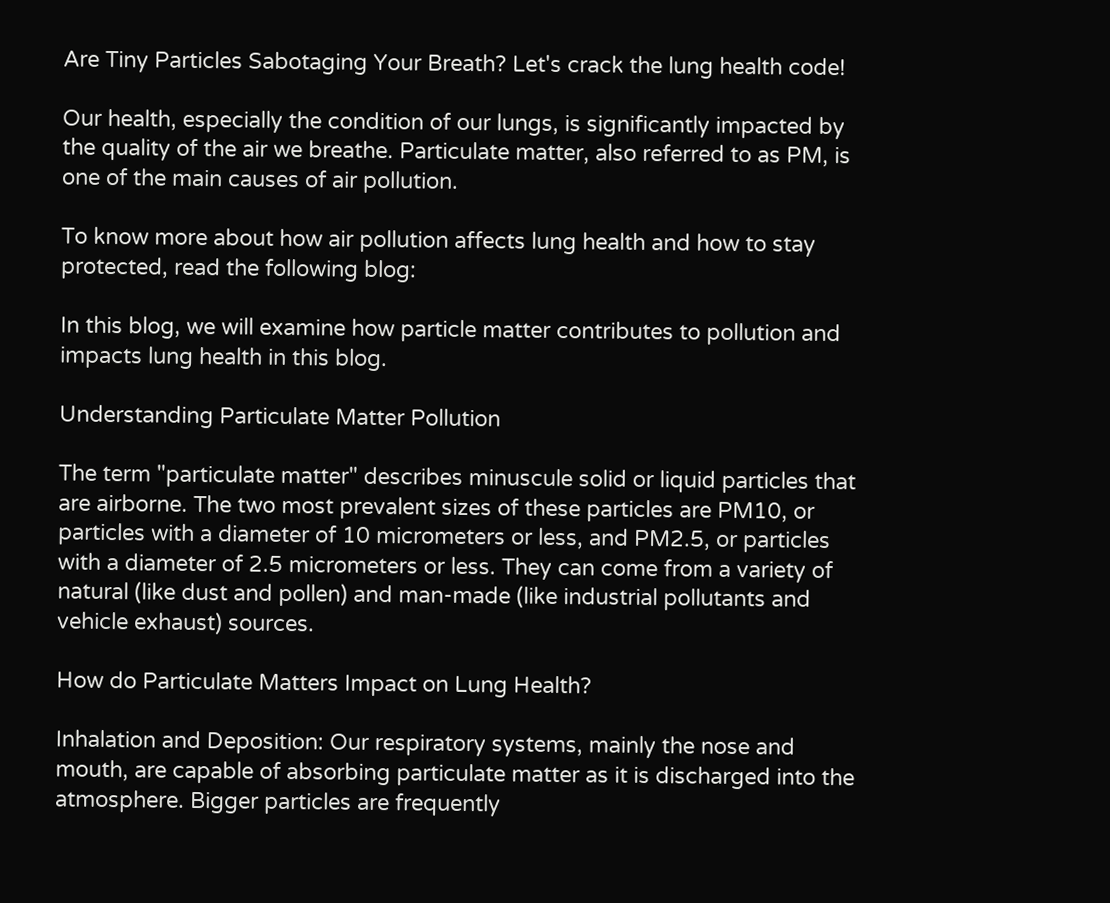Are Tiny Particles Sabotaging Your Breath? Let's crack the lung health code!

Our health, especially the condition of our lungs, is significantly impacted by the quality of the air we breathe. Particulate matter, also referred to as PM, is one of the main causes of air pollution.

To know more about how air pollution affects lung health and how to stay protected, read the following blog:

In this blog, we will examine how particle matter contributes to pollution and impacts lung health in this blog.

Understanding Particulate Matter Pollution

The term "particulate matter" describes minuscule solid or liquid particles that are airborne. The two most prevalent sizes of these particles are PM10, or particles with a diameter of 10 micrometers or less, and PM2.5, or particles with a diameter of 2.5 micrometers or less. They can come from a variety of natural (like dust and pollen) and man-made (like industrial pollutants and vehicle exhaust) sources.

How do Particulate Matters Impact on Lung Health?

Inhalation and Deposition: Our respiratory systems, mainly the nose and mouth, are capable of absorbing particulate matter as it is discharged into the atmosphere. Bigger particles are frequently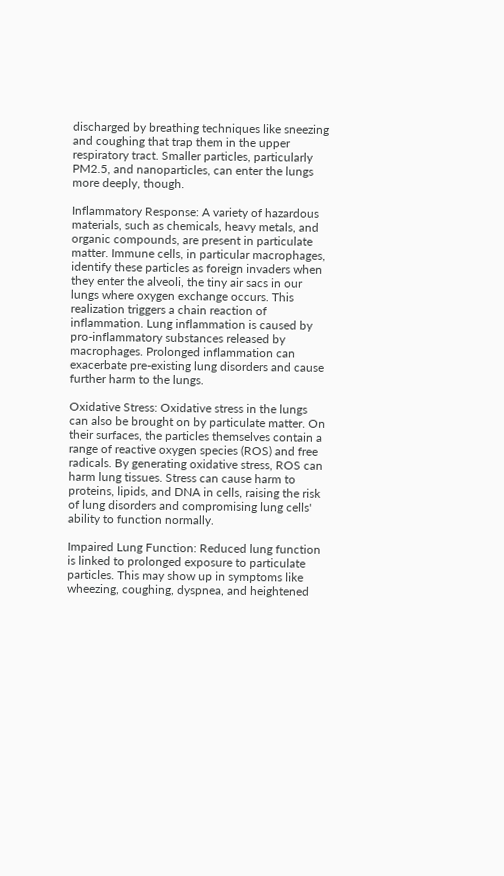discharged by breathing techniques like sneezing and coughing that trap them in the upper respiratory tract. Smaller particles, particularly PM2.5, and nanoparticles, can enter the lungs more deeply, though.

Inflammatory Response: A variety of hazardous materials, such as chemicals, heavy metals, and organic compounds, are present in particulate matter. Immune cells, in particular macrophages, identify these particles as foreign invaders when they enter the alveoli, the tiny air sacs in our lungs where oxygen exchange occurs. This realization triggers a chain reaction of inflammation. Lung inflammation is caused by pro-inflammatory substances released by macrophages. Prolonged inflammation can exacerbate pre-existing lung disorders and cause further harm to the lungs.

Oxidative Stress: Oxidative stress in the lungs can also be brought on by particulate matter. On their surfaces, the particles themselves contain a range of reactive oxygen species (ROS) and free radicals. By generating oxidative stress, ROS can harm lung tissues. Stress can cause harm to proteins, lipids, and DNA in cells, raising the risk of lung disorders and compromising lung cells' ability to function normally.

Impaired Lung Function: Reduced lung function is linked to prolonged exposure to particulate particles. This may show up in symptoms like wheezing, coughing, dyspnea, and heightened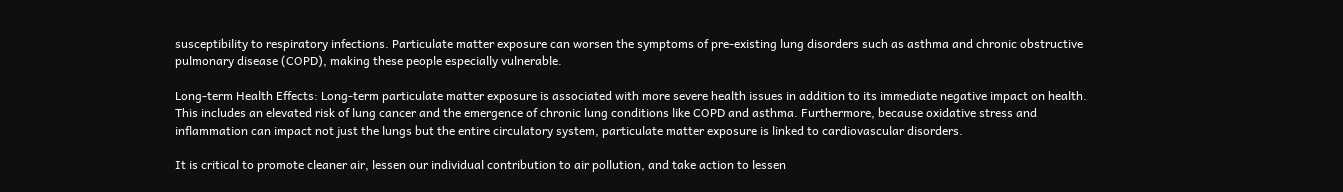susceptibility to respiratory infections. Particulate matter exposure can worsen the symptoms of pre-existing lung disorders such as asthma and chronic obstructive pulmonary disease (COPD), making these people especially vulnerable.

Long-term Health Effects: Long-term particulate matter exposure is associated with more severe health issues in addition to its immediate negative impact on health. This includes an elevated risk of lung cancer and the emergence of chronic lung conditions like COPD and asthma. Furthermore, because oxidative stress and inflammation can impact not just the lungs but the entire circulatory system, particulate matter exposure is linked to cardiovascular disorders.

It is critical to promote cleaner air, lessen our individual contribution to air pollution, and take action to lessen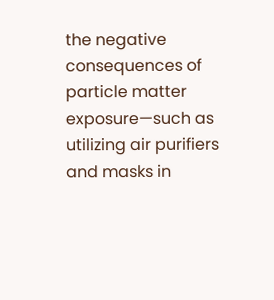the negative consequences of particle matter exposure—such as utilizing air purifiers and masks in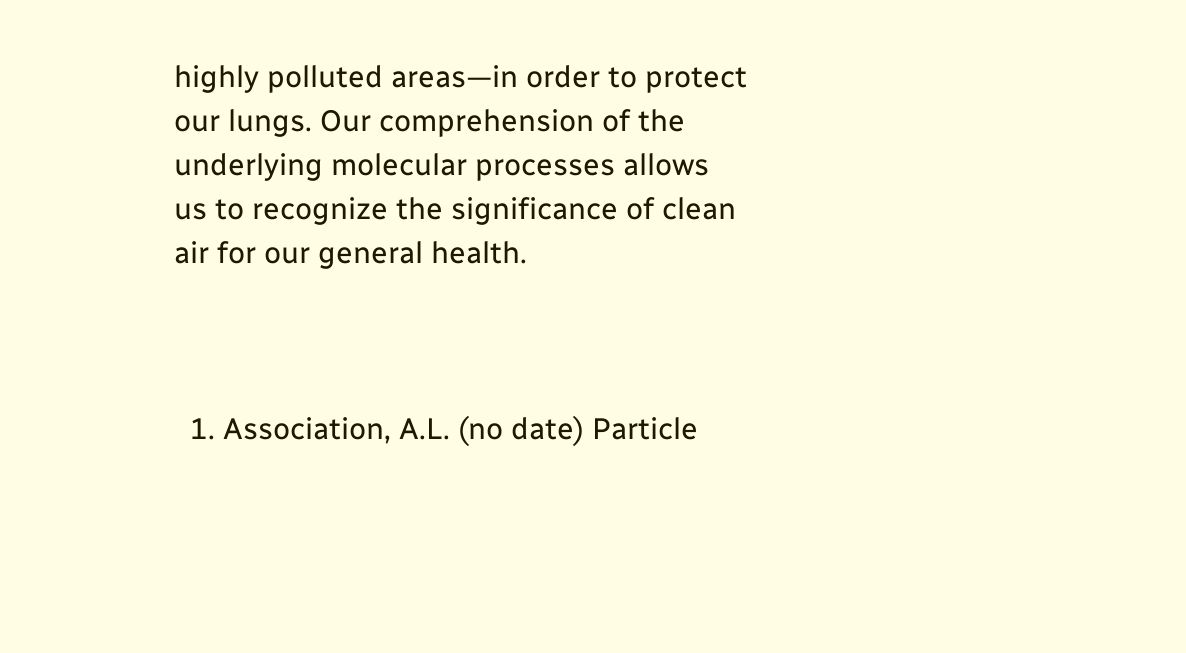highly polluted areas—in order to protect our lungs. Our comprehension of the underlying molecular processes allows us to recognize the significance of clean air for our general health.



  1. Association, A.L. (no date) Particle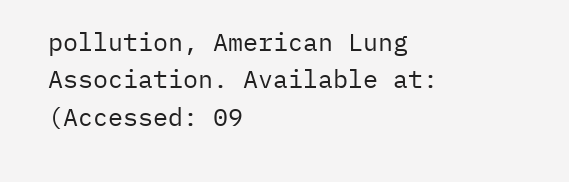pollution, American Lung Association. Available at: (Accessed: 09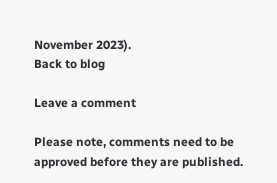November 2023).
Back to blog

Leave a comment

Please note, comments need to be approved before they are published.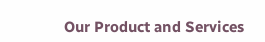Our Product and Services